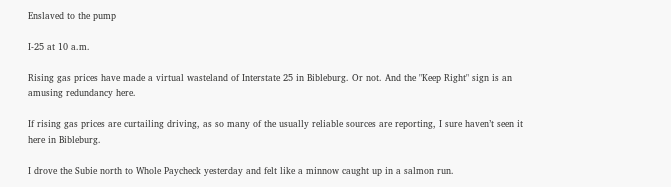Enslaved to the pump

I-25 at 10 a.m.

Rising gas prices have made a virtual wasteland of Interstate 25 in Bibleburg. Or not. And the "Keep Right" sign is an amusing redundancy here.

If rising gas prices are curtailing driving, as so many of the usually reliable sources are reporting, I sure haven’t seen it here in Bibleburg.

I drove the Subie north to Whole Paycheck yesterday and felt like a minnow caught up in a salmon run.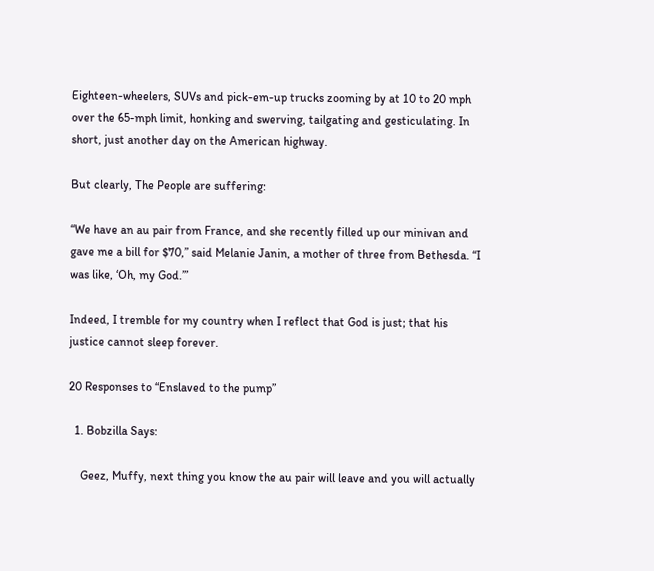Eighteen-wheelers, SUVs and pick-em-up trucks zooming by at 10 to 20 mph over the 65-mph limit, honking and swerving, tailgating and gesticulating. In short, just another day on the American highway.

But clearly, The People are suffering:

“We have an au pair from France, and she recently filled up our minivan and gave me a bill for $70,” said Melanie Janin, a mother of three from Bethesda. “I was like, ‘Oh, my God.’”

Indeed, I tremble for my country when I reflect that God is just; that his justice cannot sleep forever.

20 Responses to “Enslaved to the pump”

  1. Bobzilla Says:

    Geez, Muffy, next thing you know the au pair will leave and you will actually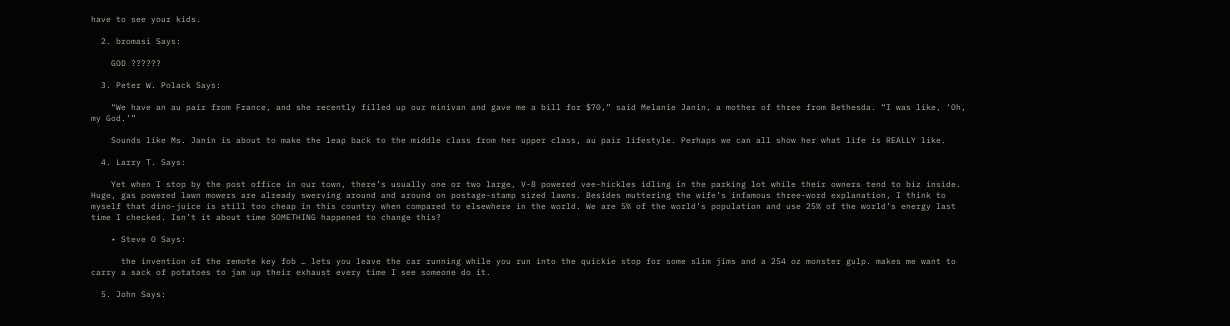have to see your kids.

  2. bromasi Says:

    GOD ??????

  3. Peter W. Polack Says:

    “We have an au pair from France, and she recently filled up our minivan and gave me a bill for $70,” said Melanie Janin, a mother of three from Bethesda. “I was like, ‘Oh, my God.’”

    Sounds like Ms. Janin is about to make the leap back to the middle class from her upper class, au pair lifestyle. Perhaps we can all show her what life is REALLY like.

  4. Larry T. Says:

    Yet when I stop by the post office in our town, there’s usually one or two large, V-8 powered vee-hickles idling in the parking lot while their owners tend to biz inside. Huge, gas powered lawn mowers are already swerving around and around on postage-stamp sized lawns. Besides muttering the wife’s infamous three-word explanation, I think to myself that dino-juice is still too cheap in this country when compared to elsewhere in the world. We are 5% of the world’s population and use 25% of the world’s energy last time I checked. Isn’t it about time SOMETHING happened to change this?

    • Steve O Says:

      the invention of the remote key fob … lets you leave the car running while you run into the quickie stop for some slim jims and a 254 oz monster gulp. makes me want to carry a sack of potatoes to jam up their exhaust every time I see someone do it.

  5. John Says: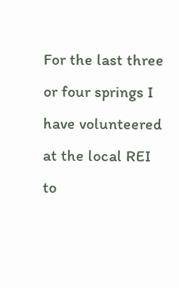For the last three or four springs I have volunteered at the local REI to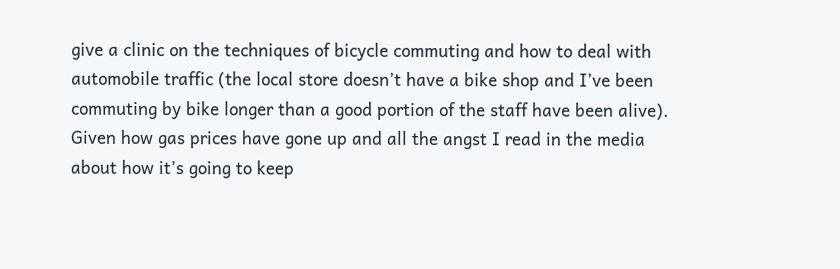give a clinic on the techniques of bicycle commuting and how to deal with automobile traffic (the local store doesn’t have a bike shop and I’ve been commuting by bike longer than a good portion of the staff have been alive). Given how gas prices have gone up and all the angst I read in the media about how it’s going to keep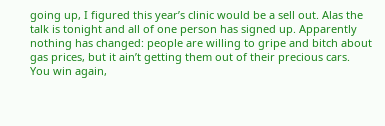going up, I figured this year’s clinic would be a sell out. Alas the talk is tonight and all of one person has signed up. Apparently nothing has changed: people are willing to gripe and bitch about gas prices, but it ain’t getting them out of their precious cars. You win again,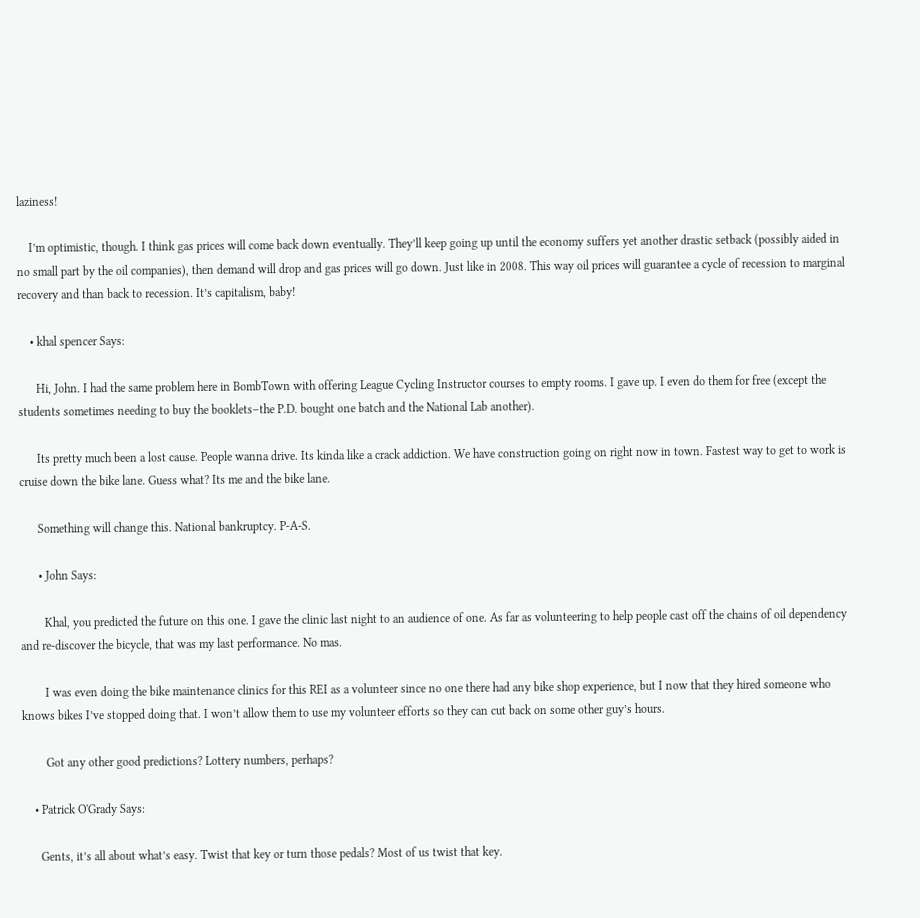laziness!

    I’m optimistic, though. I think gas prices will come back down eventually. They’ll keep going up until the economy suffers yet another drastic setback (possibly aided in no small part by the oil companies), then demand will drop and gas prices will go down. Just like in 2008. This way oil prices will guarantee a cycle of recession to marginal recovery and than back to recession. It’s capitalism, baby!

    • khal spencer Says:

      Hi, John. I had the same problem here in BombTown with offering League Cycling Instructor courses to empty rooms. I gave up. I even do them for free (except the students sometimes needing to buy the booklets–the P.D. bought one batch and the National Lab another).

      Its pretty much been a lost cause. People wanna drive. Its kinda like a crack addiction. We have construction going on right now in town. Fastest way to get to work is cruise down the bike lane. Guess what? Its me and the bike lane.

      Something will change this. National bankruptcy. P-A-S.

      • John Says:

        Khal, you predicted the future on this one. I gave the clinic last night to an audience of one. As far as volunteering to help people cast off the chains of oil dependency and re-discover the bicycle, that was my last performance. No mas.

        I was even doing the bike maintenance clinics for this REI as a volunteer since no one there had any bike shop experience, but I now that they hired someone who knows bikes I’ve stopped doing that. I won’t allow them to use my volunteer efforts so they can cut back on some other guy’s hours.

        Got any other good predictions? Lottery numbers, perhaps?

    • Patrick O'Grady Says:

      Gents, it’s all about what’s easy. Twist that key or turn those pedals? Most of us twist that key.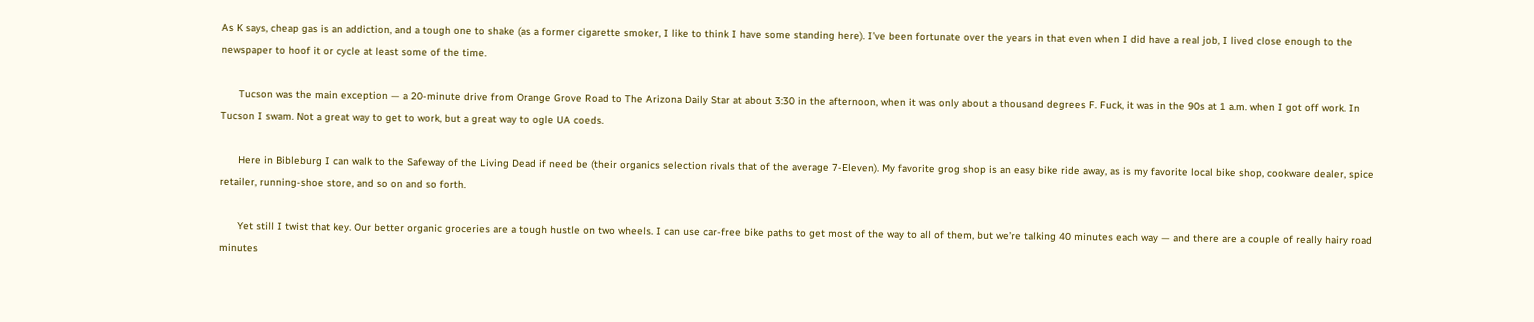As K says, cheap gas is an addiction, and a tough one to shake (as a former cigarette smoker, I like to think I have some standing here). I’ve been fortunate over the years in that even when I did have a real job, I lived close enough to the newspaper to hoof it or cycle at least some of the time.

      Tucson was the main exception — a 20-minute drive from Orange Grove Road to The Arizona Daily Star at about 3:30 in the afternoon, when it was only about a thousand degrees F. Fuck, it was in the 90s at 1 a.m. when I got off work. In Tucson I swam. Not a great way to get to work, but a great way to ogle UA coeds.

      Here in Bibleburg I can walk to the Safeway of the Living Dead if need be (their organics selection rivals that of the average 7-Eleven). My favorite grog shop is an easy bike ride away, as is my favorite local bike shop, cookware dealer, spice retailer, running-shoe store, and so on and so forth.

      Yet still I twist that key. Our better organic groceries are a tough hustle on two wheels. I can use car-free bike paths to get most of the way to all of them, but we’re talking 40 minutes each way — and there are a couple of really hairy road minutes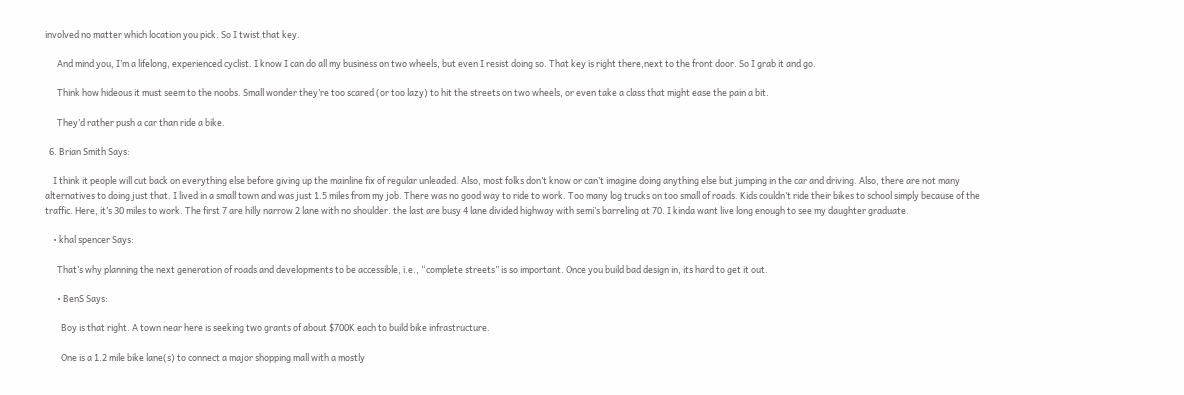involved no matter which location you pick. So I twist that key.

      And mind you, I’m a lifelong, experienced cyclist. I know I can do all my business on two wheels, but even I resist doing so. That key is right there,next to the front door. So I grab it and go.

      Think how hideous it must seem to the noobs. Small wonder they’re too scared (or too lazy) to hit the streets on two wheels, or even take a class that might ease the pain a bit.

      They’d rather push a car than ride a bike.

  6. Brian Smith Says:

    I think it people will cut back on everything else before giving up the mainline fix of regular unleaded. Also, most folks don’t know or can’t imagine doing anything else but jumping in the car and driving. Also, there are not many alternatives to doing just that. I lived in a small town and was just 1.5 miles from my job. There was no good way to ride to work. Too many log trucks on too small of roads. Kids couldn’t ride their bikes to school simply because of the traffic. Here, it’s 30 miles to work. The first 7 are hilly narrow 2 lane with no shoulder. the last are busy 4 lane divided highway with semi’s barreling at 70. I kinda want live long enough to see my daughter graduate.

    • khal spencer Says:

      That’s why planning the next generation of roads and developments to be accessible, i.e., “complete streets” is so important. Once you build bad design in, its hard to get it out.

      • BenS Says:

        Boy is that right. A town near here is seeking two grants of about $700K each to build bike infrastructure.

        One is a 1.2 mile bike lane(s) to connect a major shopping mall with a mostly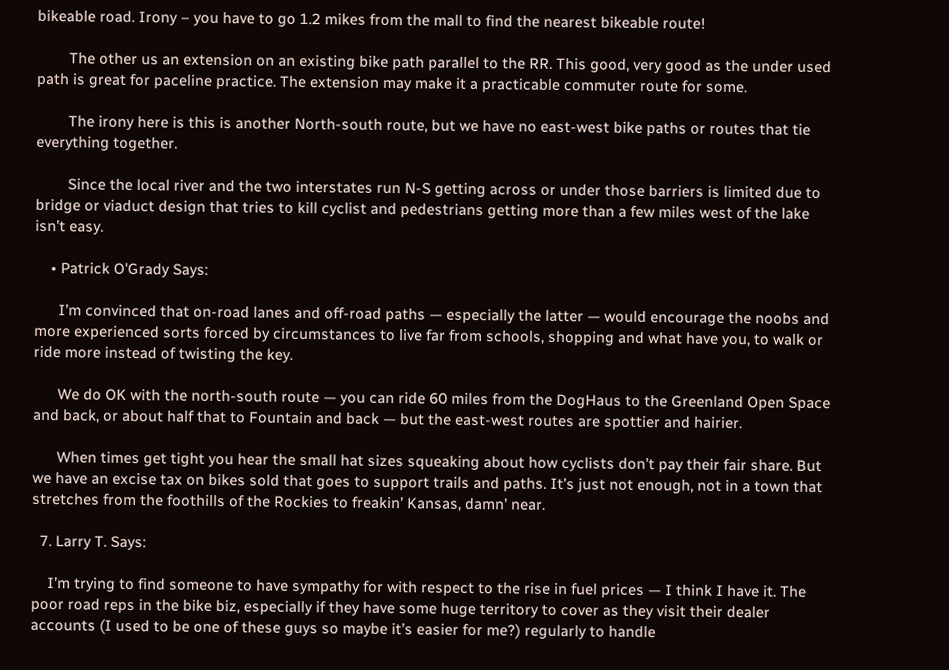bikeable road. Irony – you have to go 1.2 mikes from the mall to find the nearest bikeable route!

        The other us an extension on an existing bike path parallel to the RR. This good, very good as the under used path is great for paceline practice. The extension may make it a practicable commuter route for some.

        The irony here is this is another North-south route, but we have no east-west bike paths or routes that tie everything together.

        Since the local river and the two interstates run N-S getting across or under those barriers is limited due to bridge or viaduct design that tries to kill cyclist and pedestrians getting more than a few miles west of the lake isn’t easy.

    • Patrick O'Grady Says:

      I’m convinced that on-road lanes and off-road paths — especially the latter — would encourage the noobs and more experienced sorts forced by circumstances to live far from schools, shopping and what have you, to walk or ride more instead of twisting the key.

      We do OK with the north-south route — you can ride 60 miles from the DogHaus to the Greenland Open Space and back, or about half that to Fountain and back — but the east-west routes are spottier and hairier.

      When times get tight you hear the small hat sizes squeaking about how cyclists don’t pay their fair share. But we have an excise tax on bikes sold that goes to support trails and paths. It’s just not enough, not in a town that stretches from the foothills of the Rockies to freakin’ Kansas, damn’ near.

  7. Larry T. Says:

    I’m trying to find someone to have sympathy for with respect to the rise in fuel prices — I think I have it. The poor road reps in the bike biz, especially if they have some huge territory to cover as they visit their dealer accounts (I used to be one of these guys so maybe it’s easier for me?) regularly to handle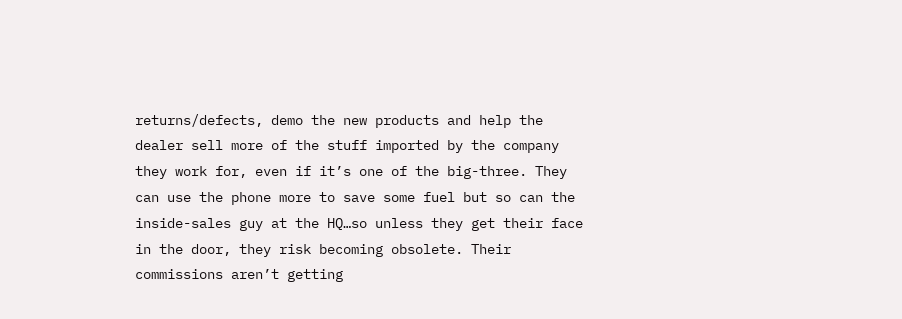returns/defects, demo the new products and help the dealer sell more of the stuff imported by the company they work for, even if it’s one of the big-three. They can use the phone more to save some fuel but so can the inside-sales guy at the HQ…so unless they get their face in the door, they risk becoming obsolete. Their commissions aren’t getting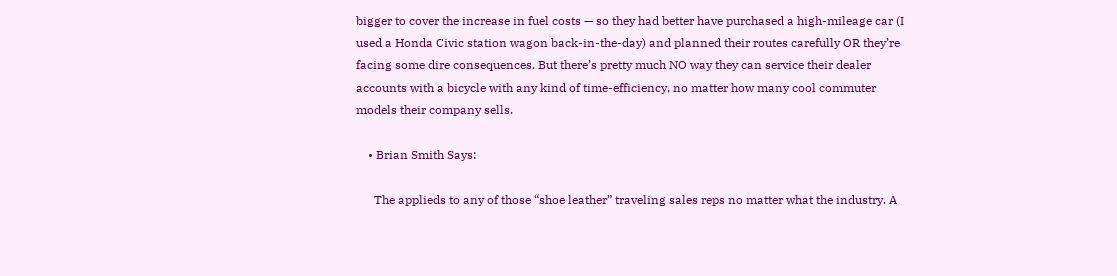bigger to cover the increase in fuel costs — so they had better have purchased a high-mileage car (I used a Honda Civic station wagon back-in-the-day) and planned their routes carefully OR they’re facing some dire consequences. But there’s pretty much NO way they can service their dealer accounts with a bicycle with any kind of time-efficiency, no matter how many cool commuter models their company sells.

    • Brian Smith Says:

      The applieds to any of those “shoe leather” traveling sales reps no matter what the industry. A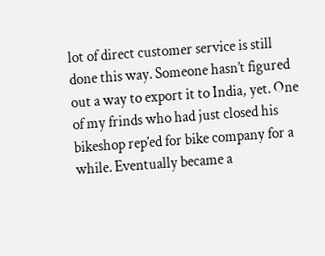lot of direct customer service is still done this way. Someone hasn’t figured out a way to export it to India, yet. One of my frinds who had just closed his bikeshop rep’ed for bike company for a while. Eventually became a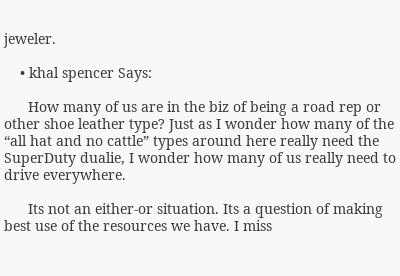jeweler.

    • khal spencer Says:

      How many of us are in the biz of being a road rep or other shoe leather type? Just as I wonder how many of the “all hat and no cattle” types around here really need the SuperDuty dualie, I wonder how many of us really need to drive everywhere.

      Its not an either-or situation. Its a question of making best use of the resources we have. I miss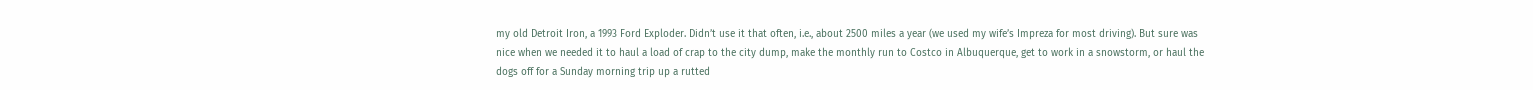my old Detroit Iron, a 1993 Ford Exploder. Didn’t use it that often, i.e., about 2500 miles a year (we used my wife’s Impreza for most driving). But sure was nice when we needed it to haul a load of crap to the city dump, make the monthly run to Costco in Albuquerque, get to work in a snowstorm, or haul the dogs off for a Sunday morning trip up a rutted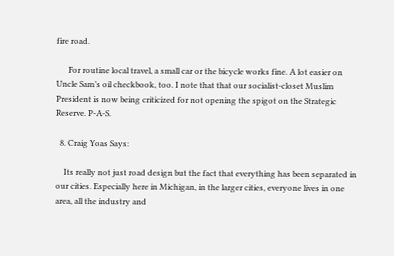fire road.

      For routine local travel, a small car or the bicycle works fine. A lot easier on Uncle Sam’s oil checkbook, too. I note that that our socialist-closet Muslim President is now being criticized for not opening the spigot on the Strategic Reserve. P-A-S.

  8. Craig Yoas Says:

    Its really not just road design but the fact that everything has been separated in our cities. Especially here in Michigan, in the larger cities, everyone lives in one area, all the industry and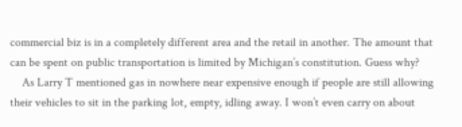commercial biz is in a completely different area and the retail in another. The amount that can be spent on public transportation is limited by Michigan’s constitution. Guess why?
    As Larry T mentioned gas in nowhere near expensive enough if people are still allowing their vehicles to sit in the parking lot, empty, idling away. I won’t even carry on about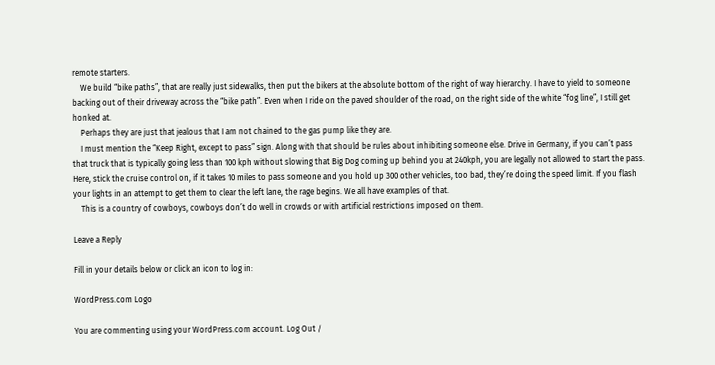remote starters.
    We build “bike paths”, that are really just sidewalks, then put the bikers at the absolute bottom of the right of way hierarchy. I have to yield to someone backing out of their driveway across the “bike path”. Even when I ride on the paved shoulder of the road, on the right side of the white “fog line”, I still get honked at.
    Perhaps they are just that jealous that I am not chained to the gas pump like they are.
    I must mention the “Keep Right, except to pass” sign. Along with that should be rules about inhibiting someone else. Drive in Germany, if you can’t pass that truck that is typically going less than 100 kph without slowing that Big Dog coming up behind you at 240kph, you are legally not allowed to start the pass. Here, stick the cruise control on, if it takes 10 miles to pass someone and you hold up 300 other vehicles, too bad, they’re doing the speed limit. If you flash your lights in an attempt to get them to clear the left lane, the rage begins. We all have examples of that.
    This is a country of cowboys, cowboys don’t do well in crowds or with artificial restrictions imposed on them.

Leave a Reply

Fill in your details below or click an icon to log in:

WordPress.com Logo

You are commenting using your WordPress.com account. Log Out /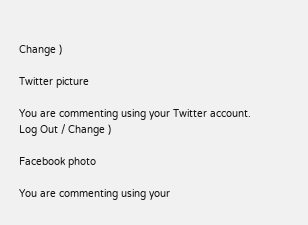Change )

Twitter picture

You are commenting using your Twitter account. Log Out / Change )

Facebook photo

You are commenting using your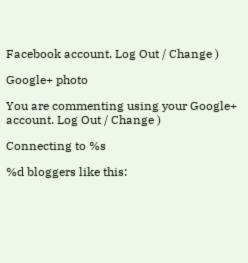Facebook account. Log Out / Change )

Google+ photo

You are commenting using your Google+ account. Log Out / Change )

Connecting to %s

%d bloggers like this: